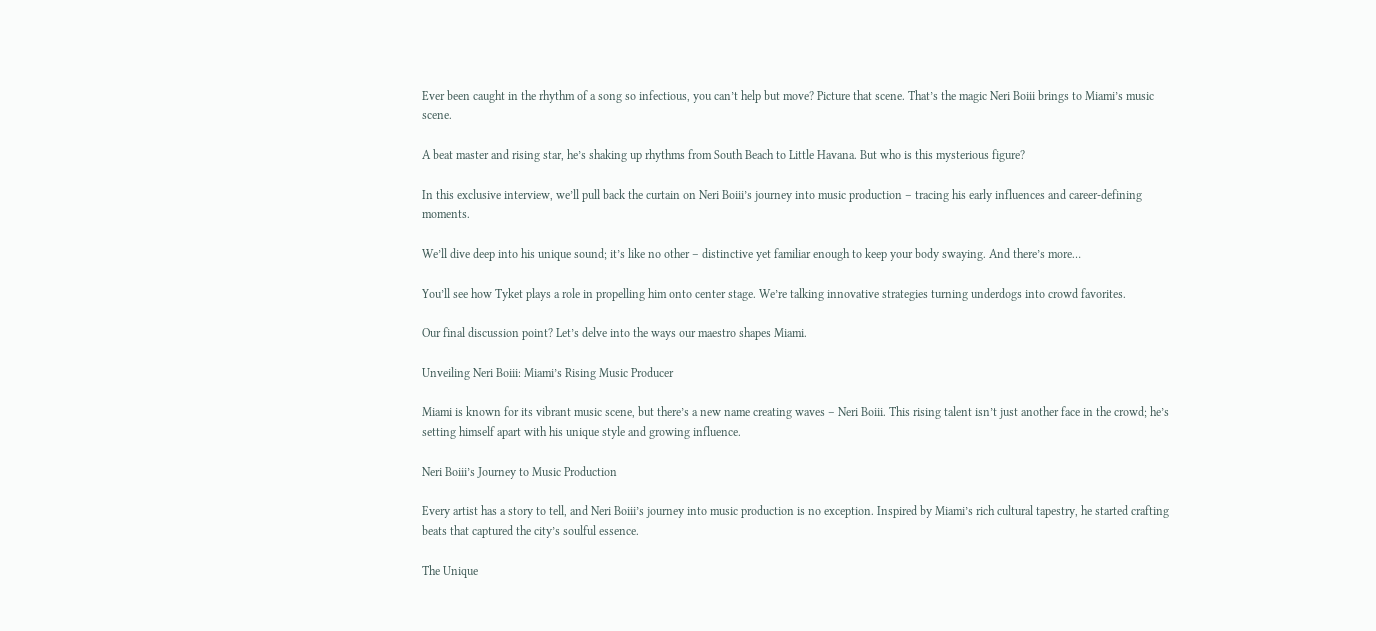Ever been caught in the rhythm of a song so infectious, you can’t help but move? Picture that scene. That’s the magic Neri Boiii brings to Miami’s music scene.

A beat master and rising star, he’s shaking up rhythms from South Beach to Little Havana. But who is this mysterious figure?

In this exclusive interview, we’ll pull back the curtain on Neri Boiii’s journey into music production – tracing his early influences and career-defining moments.

We’ll dive deep into his unique sound; it’s like no other – distinctive yet familiar enough to keep your body swaying. And there’s more…

You’ll see how Tyket plays a role in propelling him onto center stage. We’re talking innovative strategies turning underdogs into crowd favorites.

Our final discussion point? Let’s delve into the ways our maestro shapes Miami.

Unveiling Neri Boiii: Miami’s Rising Music Producer

Miami is known for its vibrant music scene, but there’s a new name creating waves – Neri Boiii. This rising talent isn’t just another face in the crowd; he’s setting himself apart with his unique style and growing influence.

Neri Boiii’s Journey to Music Production

Every artist has a story to tell, and Neri Boiii’s journey into music production is no exception. Inspired by Miami’s rich cultural tapestry, he started crafting beats that captured the city’s soulful essence.

The Unique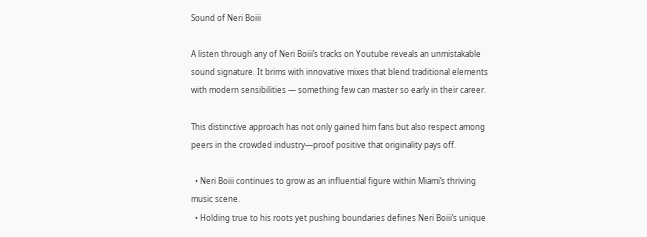Sound of Neri Boiii

A listen through any of Neri Boiii’s tracks on Youtube reveals an unmistakable sound signature. It brims with innovative mixes that blend traditional elements with modern sensibilities — something few can master so early in their career.

This distinctive approach has not only gained him fans but also respect among peers in the crowded industry—proof positive that originality pays off.

  • Neri Boiii continues to grow as an influential figure within Miami’s thriving music scene.
  • Holding true to his roots yet pushing boundaries defines Neri Boiii’s unique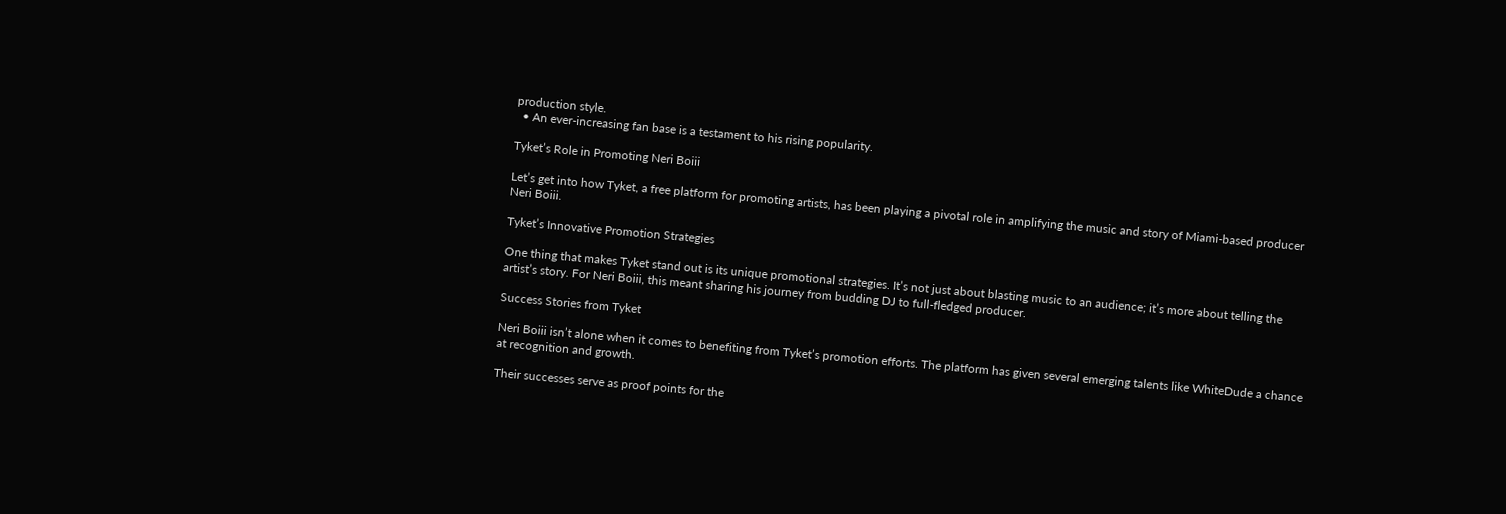production style.
  • An ever-increasing fan base is a testament to his rising popularity.

Tyket’s Role in Promoting Neri Boiii

Let’s get into how Tyket, a free platform for promoting artists, has been playing a pivotal role in amplifying the music and story of Miami-based producer Neri Boiii.

Tyket’s Innovative Promotion Strategies

One thing that makes Tyket stand out is its unique promotional strategies. It’s not just about blasting music to an audience; it’s more about telling the artist’s story. For Neri Boiii, this meant sharing his journey from budding DJ to full-fledged producer.

Success Stories from Tyket

Neri Boiii isn’t alone when it comes to benefiting from Tyket’s promotion efforts. The platform has given several emerging talents like WhiteDude a chance at recognition and growth.

Their successes serve as proof points for the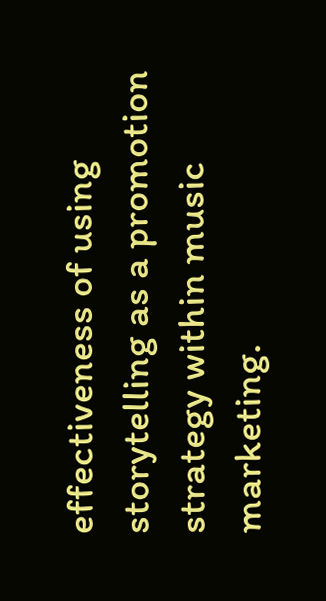effectiveness of using storytelling as a promotion strategy within music marketing.